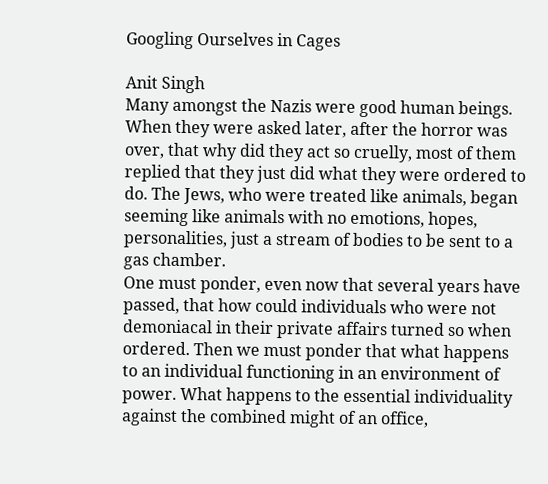Googling Ourselves in Cages

Anit Singh
Many amongst the Nazis were good human beings. When they were asked later, after the horror was over, that why did they act so cruelly, most of them replied that they just did what they were ordered to do. The Jews, who were treated like animals, began seeming like animals with no emotions, hopes, personalities, just a stream of bodies to be sent to a gas chamber.
One must ponder, even now that several years have passed, that how could individuals who were not demoniacal in their private affairs turned so when ordered. Then we must ponder that what happens to an individual functioning in an environment of power. What happens to the essential individuality against the combined might of an office,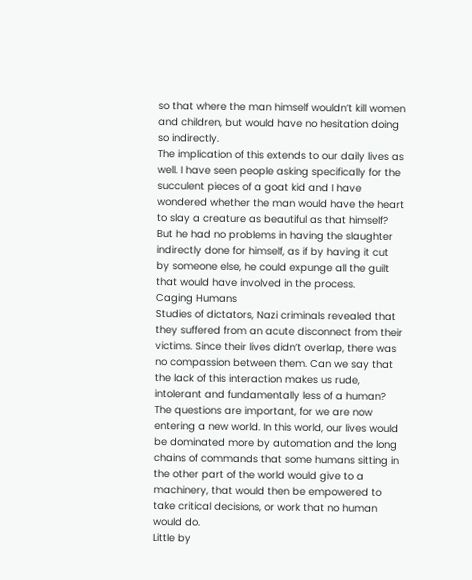so that where the man himself wouldn’t kill women and children, but would have no hesitation doing so indirectly.
The implication of this extends to our daily lives as well. I have seen people asking specifically for the succulent pieces of a goat kid and I have wondered whether the man would have the heart to slay a creature as beautiful as that himself? But he had no problems in having the slaughter indirectly done for himself, as if by having it cut by someone else, he could expunge all the guilt that would have involved in the process.
Caging Humans
Studies of dictators, Nazi criminals revealed that they suffered from an acute disconnect from their victims. Since their lives didn’t overlap, there was no compassion between them. Can we say that the lack of this interaction makes us rude, intolerant and fundamentally less of a human?
The questions are important, for we are now entering a new world. In this world, our lives would be dominated more by automation and the long chains of commands that some humans sitting in the other part of the world would give to a machinery, that would then be empowered to take critical decisions, or work that no human would do.
Little by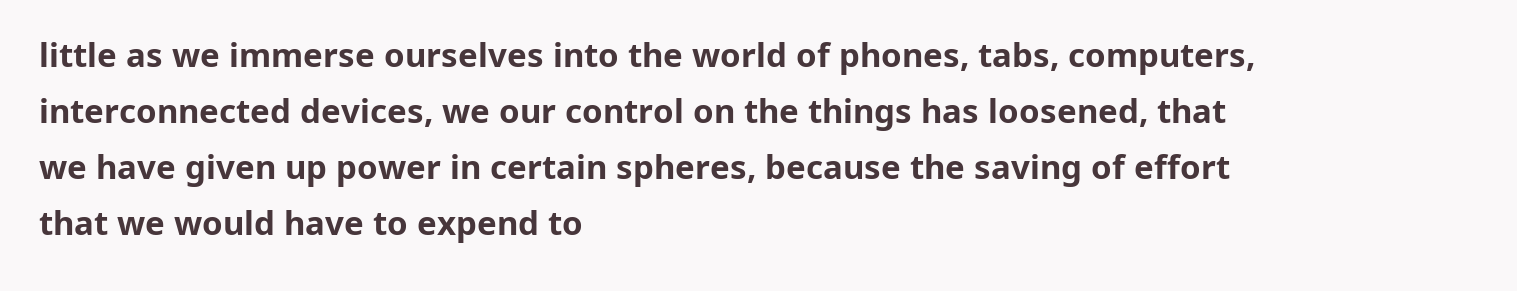little as we immerse ourselves into the world of phones, tabs, computers, interconnected devices, we our control on the things has loosened, that we have given up power in certain spheres, because the saving of effort that we would have to expend to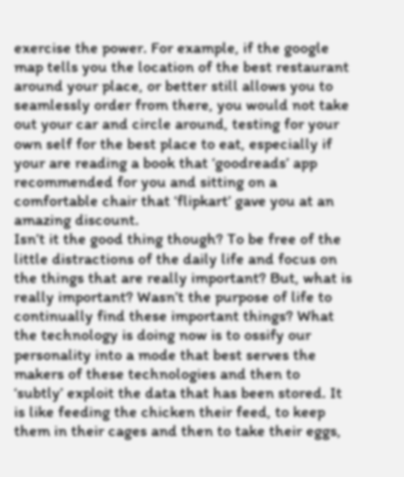exercise the power. For example, if the google map tells you the location of the best restaurant around your place, or better still allows you to seamlessly order from there, you would not take out your car and circle around, testing for your own self for the best place to eat, especially if your are reading a book that ‘goodreads’ app recommended for you and sitting on a comfortable chair that ‘flipkart’ gave you at an amazing discount.
Isn’t it the good thing though? To be free of the little distractions of the daily life and focus on the things that are really important? But, what is really important? Wasn’t the purpose of life to continually find these important things? What the technology is doing now is to ossify our personality into a mode that best serves the makers of these technologies and then to ‘subtly’ exploit the data that has been stored. It is like feeding the chicken their feed, to keep them in their cages and then to take their eggs,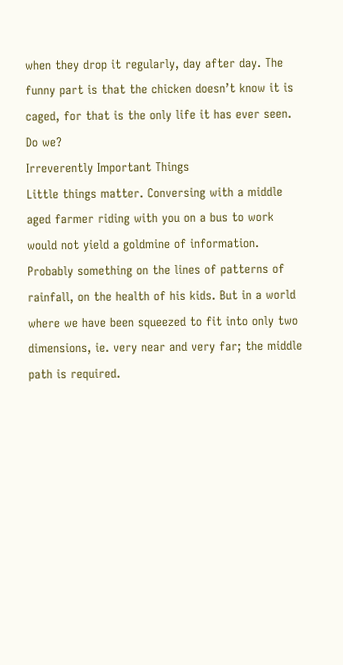when they drop it regularly, day after day. The funny part is that the chicken doesn’t know it is caged, for that is the only life it has ever seen. Do we?
Irreverently Important Things
Little things matter. Conversing with a middle aged farmer riding with you on a bus to work would not yield a goldmine of information. Probably something on the lines of patterns of rainfall, on the health of his kids. But in a world where we have been squeezed to fit into only two dimensions, ie. very near and very far; the middle path is required.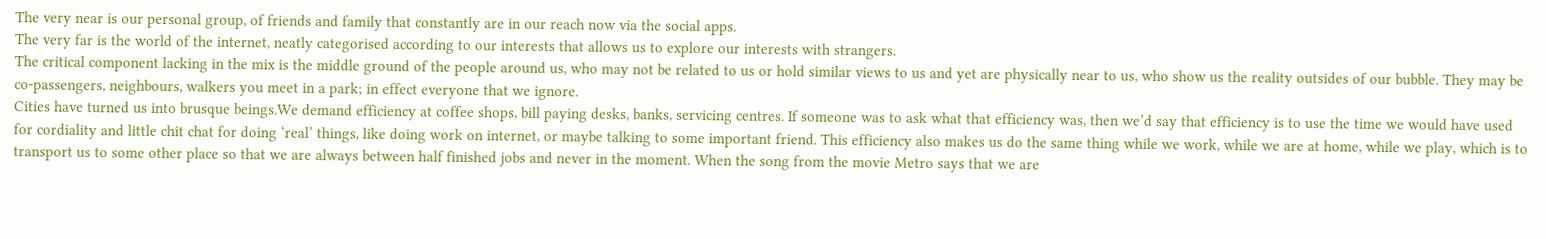The very near is our personal group, of friends and family that constantly are in our reach now via the social apps.
The very far is the world of the internet, neatly categorised according to our interests that allows us to explore our interests with strangers.
The critical component lacking in the mix is the middle ground of the people around us, who may not be related to us or hold similar views to us and yet are physically near to us, who show us the reality outsides of our bubble. They may be co-passengers, neighbours, walkers you meet in a park; in effect everyone that we ignore.
Cities have turned us into brusque beings.We demand efficiency at coffee shops, bill paying desks, banks, servicing centres. If someone was to ask what that efficiency was, then we’d say that efficiency is to use the time we would have used for cordiality and little chit chat for doing ‘real’ things, like doing work on internet, or maybe talking to some important friend. This efficiency also makes us do the same thing while we work, while we are at home, while we play, which is to transport us to some other place so that we are always between half finished jobs and never in the moment. When the song from the movie Metro says that we are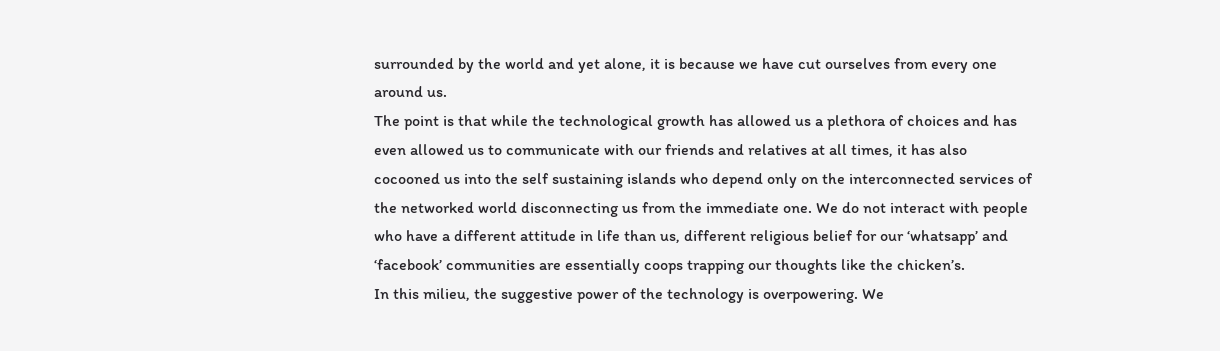surrounded by the world and yet alone, it is because we have cut ourselves from every one around us.
The point is that while the technological growth has allowed us a plethora of choices and has even allowed us to communicate with our friends and relatives at all times, it has also cocooned us into the self sustaining islands who depend only on the interconnected services of the networked world disconnecting us from the immediate one. We do not interact with people who have a different attitude in life than us, different religious belief for our ‘whatsapp’ and ‘facebook’ communities are essentially coops trapping our thoughts like the chicken’s.
In this milieu, the suggestive power of the technology is overpowering. We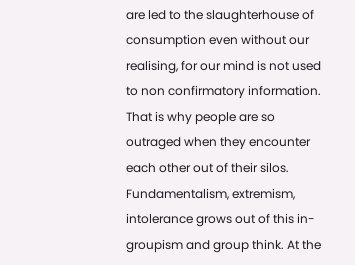are led to the slaughterhouse of consumption even without our realising, for our mind is not used to non confirmatory information. That is why people are so outraged when they encounter each other out of their silos. Fundamentalism, extremism, intolerance grows out of this in-groupism and group think. At the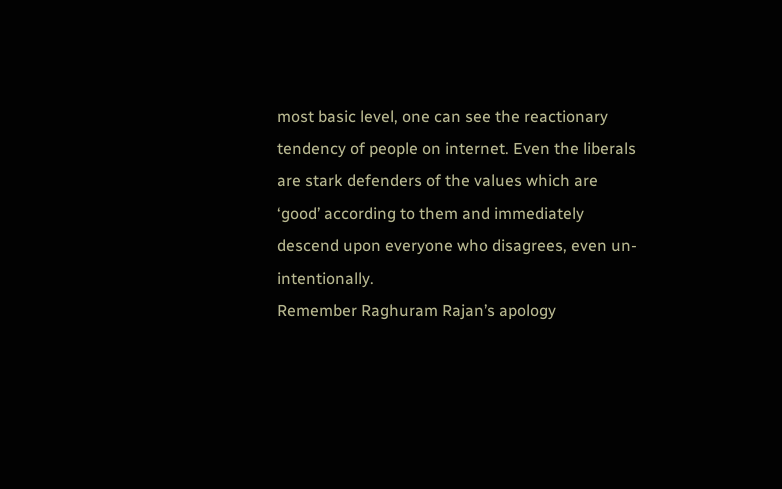most basic level, one can see the reactionary tendency of people on internet. Even the liberals are stark defenders of the values which are ‘good’ according to them and immediately descend upon everyone who disagrees, even un-intentionally.
Remember Raghuram Rajan’s apology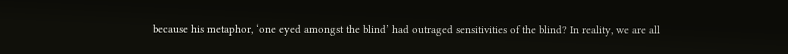because his metaphor, ‘one eyed amongst the blind’ had outraged sensitivities of the blind? In reality, we are all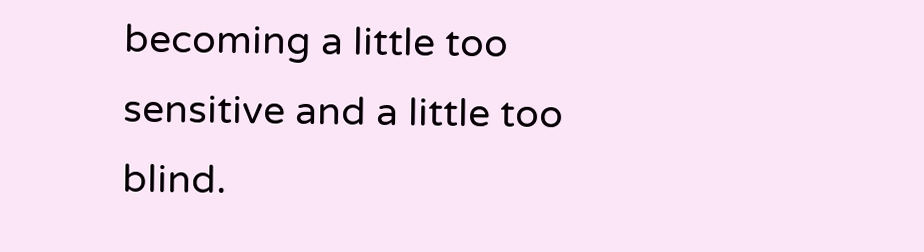becoming a little too sensitive and a little too blind.